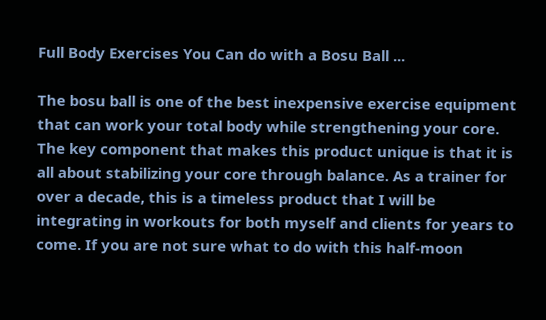Full Body Exercises You Can do with a Bosu Ball ...

The bosu ball is one of the best inexpensive exercise equipment that can work your total body while strengthening your core. The key component that makes this product unique is that it is all about stabilizing your core through balance. As a trainer for over a decade, this is a timeless product that I will be integrating in workouts for both myself and clients for years to come. If you are not sure what to do with this half-moon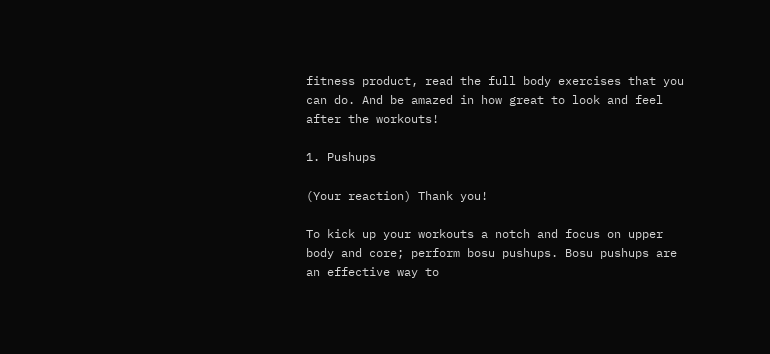fitness product, read the full body exercises that you can do. And be amazed in how great to look and feel after the workouts!

1. Pushups

(Your reaction) Thank you!

To kick up your workouts a notch and focus on upper body and core; perform bosu pushups. Bosu pushups are an effective way to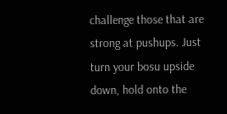challenge those that are strong at pushups. Just turn your bosu upside down, hold onto the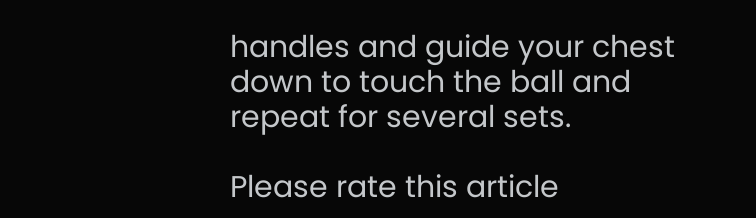handles and guide your chest down to touch the ball and repeat for several sets.

Please rate this article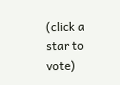(click a star to vote)